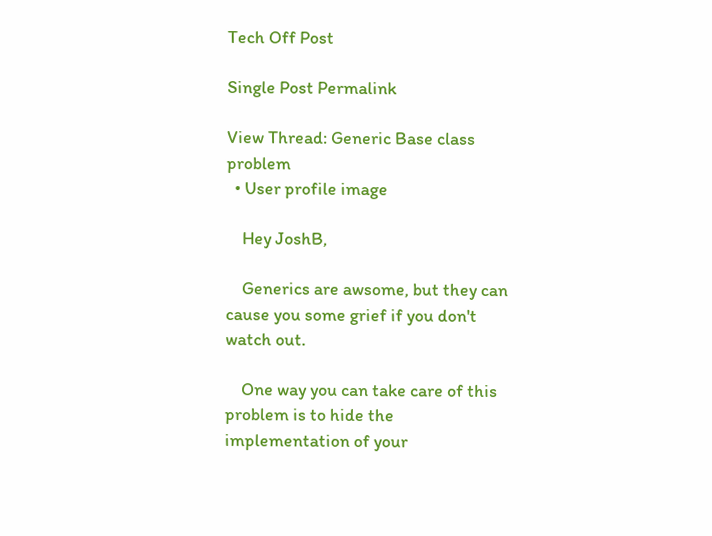Tech Off Post

Single Post Permalink

View Thread: Generic Base class problem
  • User profile image

    Hey JoshB,

    Generics are awsome, but they can cause you some grief if you don't watch out.

    One way you can take care of this problem is to hide the implementation of your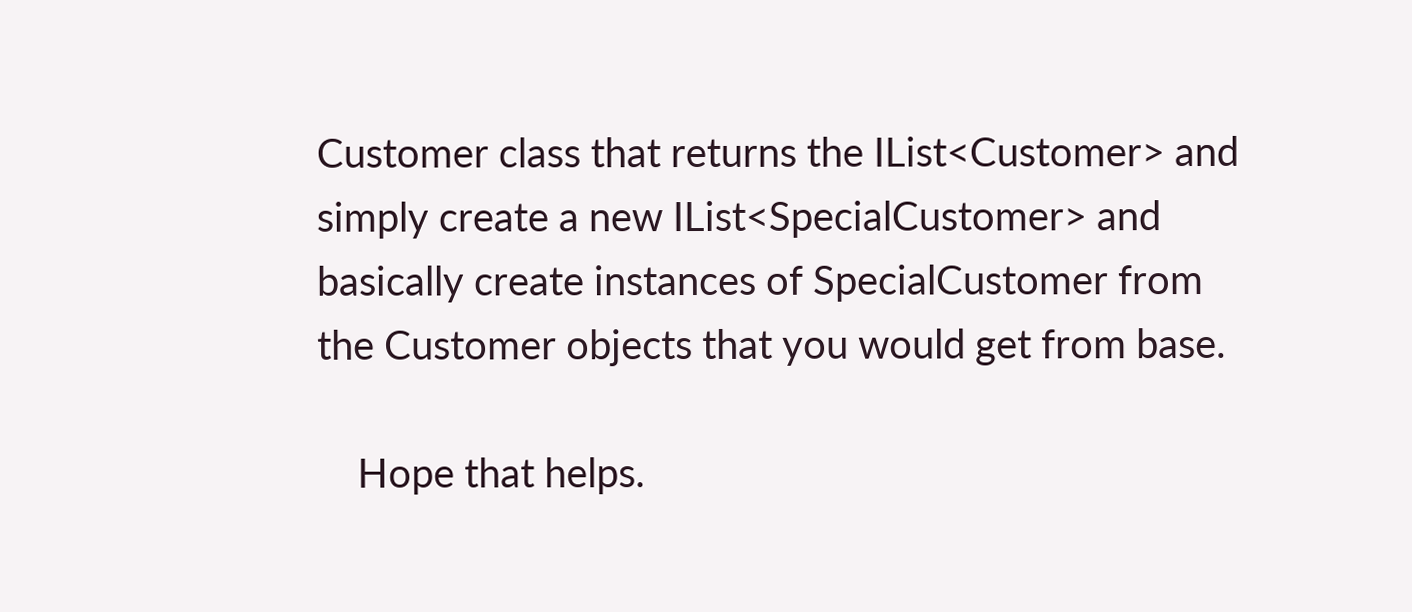Customer class that returns the IList<Customer> and simply create a new IList<SpecialCustomer> and basically create instances of SpecialCustomer from the Customer objects that you would get from base.

    Hope that helps.